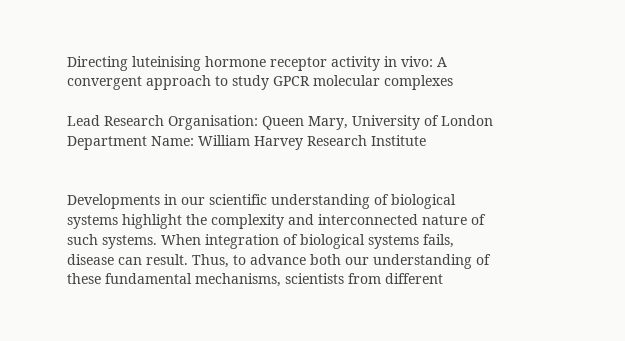Directing luteinising hormone receptor activity in vivo: A convergent approach to study GPCR molecular complexes

Lead Research Organisation: Queen Mary, University of London
Department Name: William Harvey Research Institute


Developments in our scientific understanding of biological systems highlight the complexity and interconnected nature of such systems. When integration of biological systems fails, disease can result. Thus, to advance both our understanding of these fundamental mechanisms, scientists from different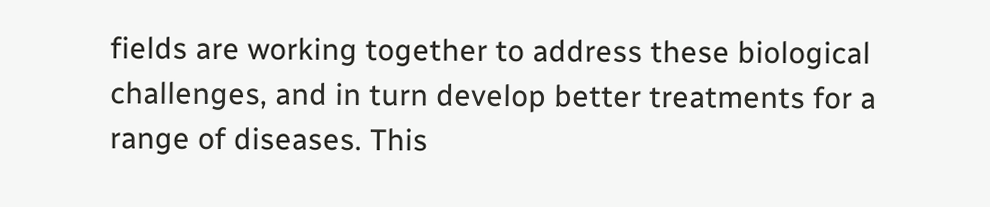fields are working together to address these biological challenges, and in turn develop better treatments for a range of diseases. This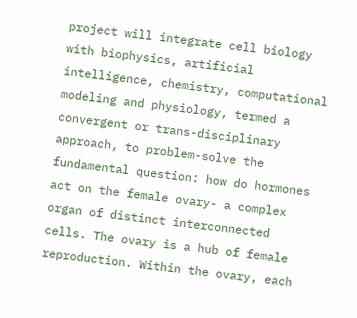project will integrate cell biology with biophysics, artificial intelligence, chemistry, computational modeling and physiology, termed a convergent or trans-disciplinary approach, to problem-solve the fundamental question: how do hormones act on the female ovary- a complex organ of distinct interconnected cells. The ovary is a hub of female reproduction. Within the ovary, each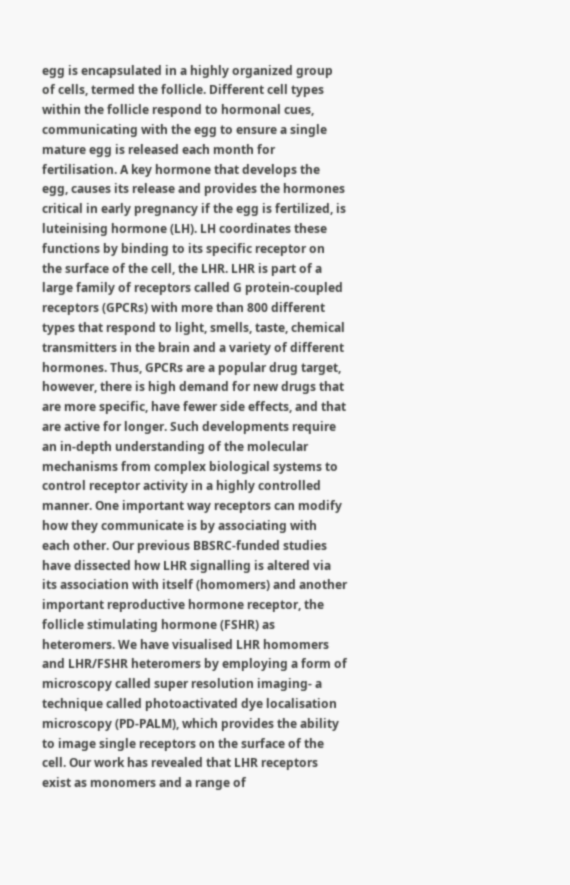egg is encapsulated in a highly organized group of cells, termed the follicle. Different cell types within the follicle respond to hormonal cues, communicating with the egg to ensure a single mature egg is released each month for fertilisation. A key hormone that develops the egg, causes its release and provides the hormones critical in early pregnancy if the egg is fertilized, is luteinising hormone (LH). LH coordinates these functions by binding to its specific receptor on the surface of the cell, the LHR. LHR is part of a large family of receptors called G protein-coupled receptors (GPCRs) with more than 800 different types that respond to light, smells, taste, chemical transmitters in the brain and a variety of different hormones. Thus, GPCRs are a popular drug target, however, there is high demand for new drugs that are more specific, have fewer side effects, and that are active for longer. Such developments require an in-depth understanding of the molecular mechanisms from complex biological systems to control receptor activity in a highly controlled manner. One important way receptors can modify how they communicate is by associating with each other. Our previous BBSRC-funded studies have dissected how LHR signalling is altered via its association with itself (homomers) and another important reproductive hormone receptor, the follicle stimulating hormone (FSHR) as heteromers. We have visualised LHR homomers and LHR/FSHR heteromers by employing a form of microscopy called super resolution imaging- a technique called photoactivated dye localisation microscopy (PD-PALM), which provides the ability to image single receptors on the surface of the cell. Our work has revealed that LHR receptors exist as monomers and a range of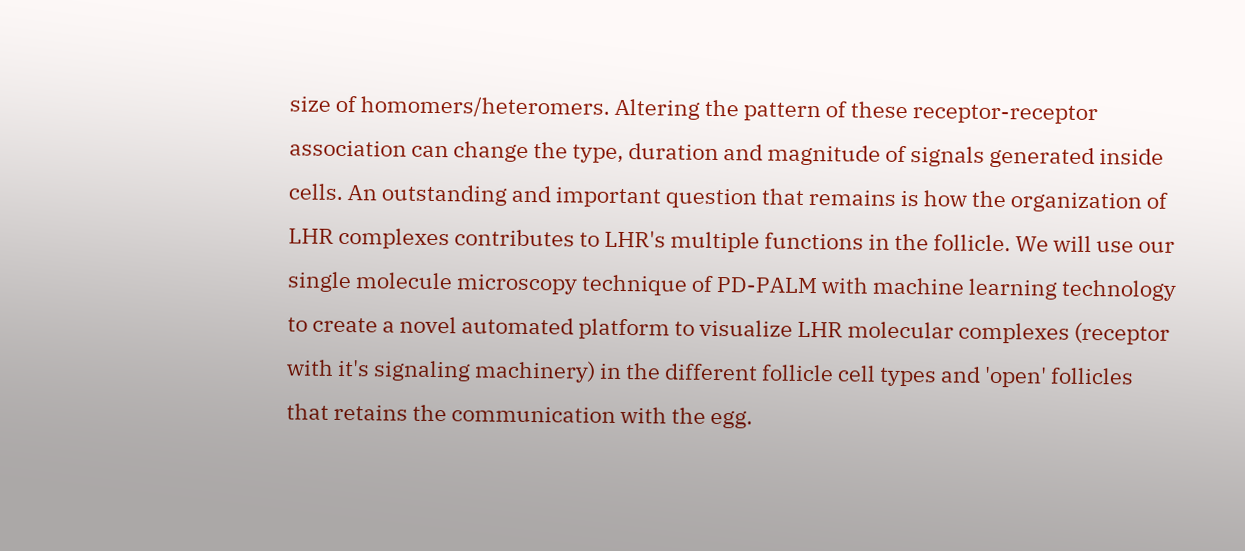size of homomers/heteromers. Altering the pattern of these receptor-receptor association can change the type, duration and magnitude of signals generated inside cells. An outstanding and important question that remains is how the organization of LHR complexes contributes to LHR's multiple functions in the follicle. We will use our single molecule microscopy technique of PD-PALM with machine learning technology to create a novel automated platform to visualize LHR molecular complexes (receptor with it's signaling machinery) in the different follicle cell types and 'open' follicles that retains the communication with the egg.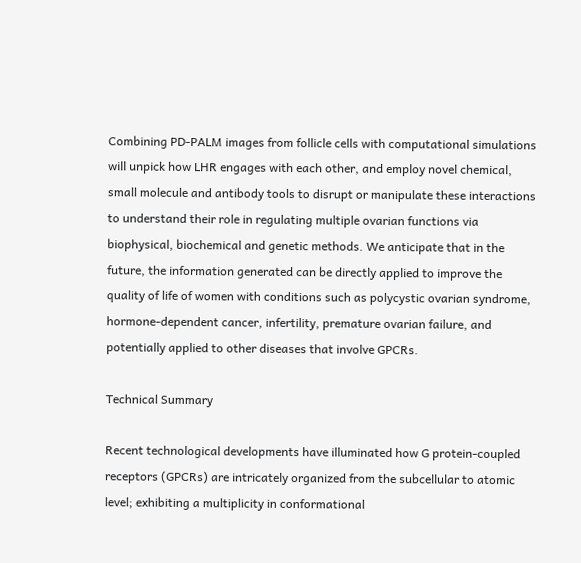Combining PD-PALM images from follicle cells with computational simulations will unpick how LHR engages with each other, and employ novel chemical, small molecule and antibody tools to disrupt or manipulate these interactions to understand their role in regulating multiple ovarian functions via biophysical, biochemical and genetic methods. We anticipate that in the future, the information generated can be directly applied to improve the quality of life of women with conditions such as polycystic ovarian syndrome, hormone-dependent cancer, infertility, premature ovarian failure, and potentially applied to other diseases that involve GPCRs.

Technical Summary

Recent technological developments have illuminated how G protein-coupled receptors (GPCRs) are intricately organized from the subcellular to atomic level; exhibiting a multiplicity in conformational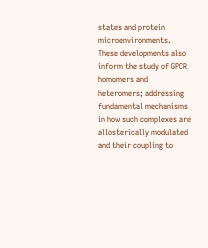states and protein microenvironments. These developments also inform the study of GPCR homomers and heteromers; addressing fundamental mechanisms in how such complexes are allosterically modulated and their coupling to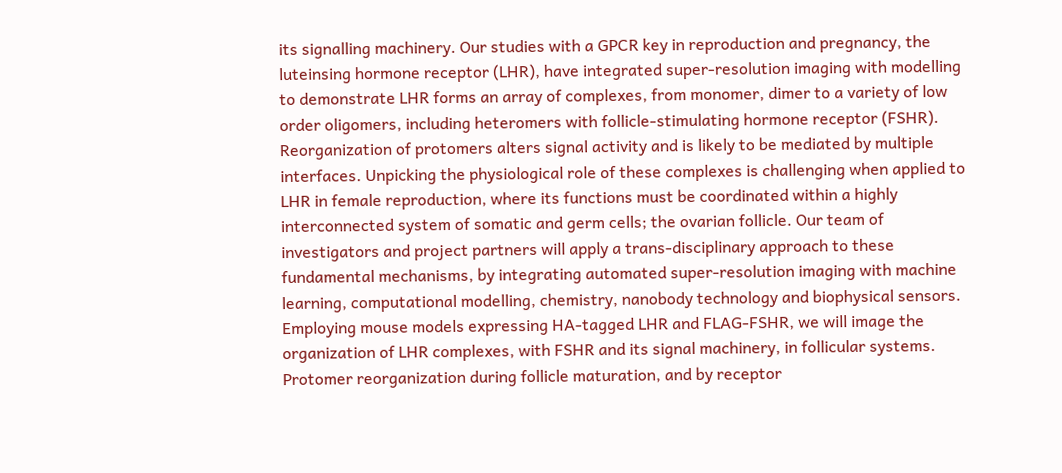its signalling machinery. Our studies with a GPCR key in reproduction and pregnancy, the luteinsing hormone receptor (LHR), have integrated super-resolution imaging with modelling to demonstrate LHR forms an array of complexes, from monomer, dimer to a variety of low order oligomers, including heteromers with follicle-stimulating hormone receptor (FSHR). Reorganization of protomers alters signal activity and is likely to be mediated by multiple interfaces. Unpicking the physiological role of these complexes is challenging when applied to LHR in female reproduction, where its functions must be coordinated within a highly interconnected system of somatic and germ cells; the ovarian follicle. Our team of investigators and project partners will apply a trans-disciplinary approach to these fundamental mechanisms, by integrating automated super-resolution imaging with machine learning, computational modelling, chemistry, nanobody technology and biophysical sensors. Employing mouse models expressing HA-tagged LHR and FLAG-FSHR, we will image the organization of LHR complexes, with FSHR and its signal machinery, in follicular systems. Protomer reorganization during follicle maturation, and by receptor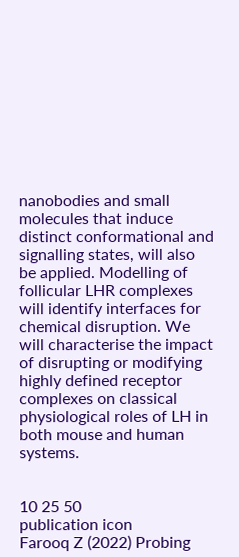nanobodies and small molecules that induce distinct conformational and signalling states, will also be applied. Modelling of follicular LHR complexes will identify interfaces for chemical disruption. We will characterise the impact of disrupting or modifying highly defined receptor complexes on classical physiological roles of LH in both mouse and human systems.


10 25 50
publication icon
Farooq Z (2022) Probing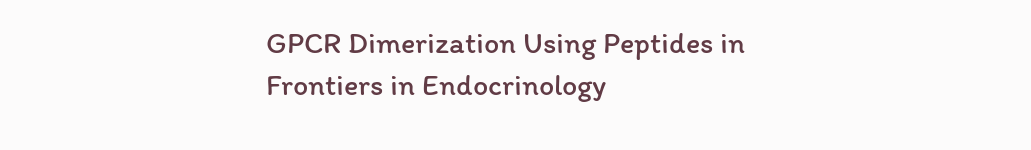GPCR Dimerization Using Peptides in Frontiers in Endocrinology